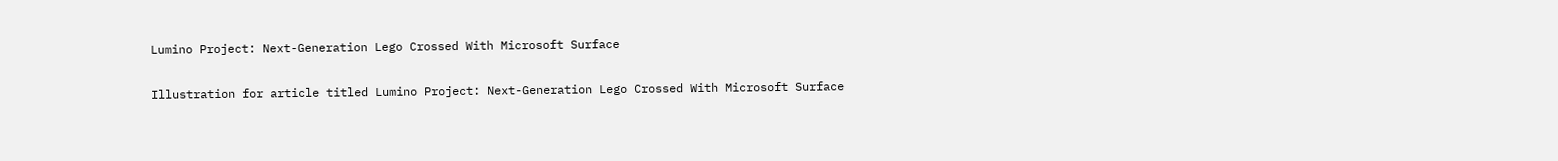Lumino Project: Next-Generation Lego Crossed With Microsoft Surface

Illustration for article titled Lumino Project: Next-Generation Lego Crossed With Microsoft Surface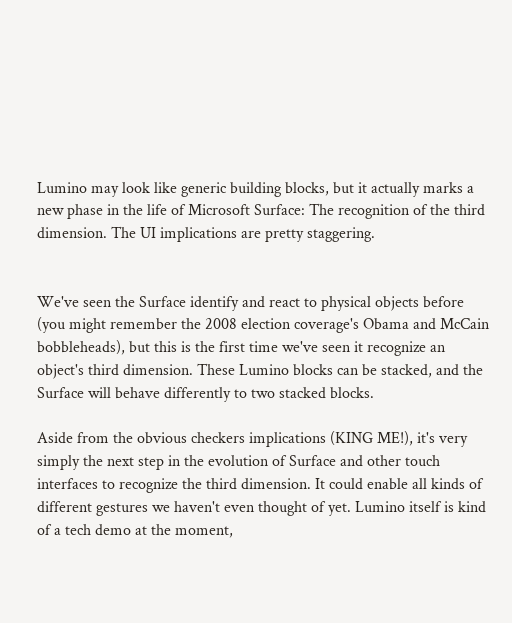Lumino may look like generic building blocks, but it actually marks a new phase in the life of Microsoft Surface: The recognition of the third dimension. The UI implications are pretty staggering.


We've seen the Surface identify and react to physical objects before (you might remember the 2008 election coverage's Obama and McCain bobbleheads), but this is the first time we've seen it recognize an object's third dimension. These Lumino blocks can be stacked, and the Surface will behave differently to two stacked blocks.

Aside from the obvious checkers implications (KING ME!), it's very simply the next step in the evolution of Surface and other touch interfaces to recognize the third dimension. It could enable all kinds of different gestures we haven't even thought of yet. Lumino itself is kind of a tech demo at the moment,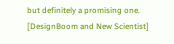but definitely a promising one. [DesignBoom and New Scientist]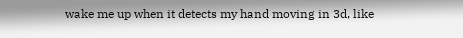wake me up when it detects my hand moving in 3d, like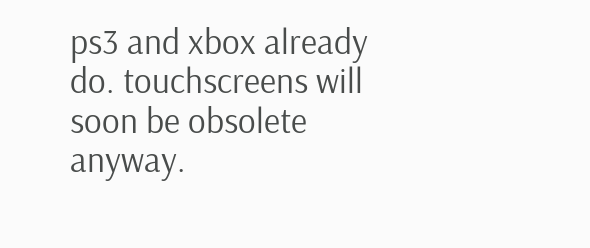ps3 and xbox already do. touchscreens will soon be obsolete anyway.